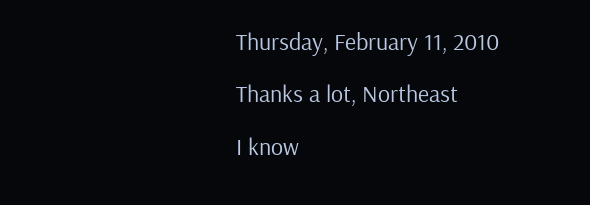Thursday, February 11, 2010

Thanks a lot, Northeast

I know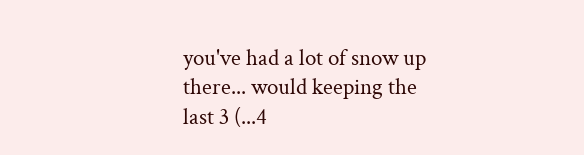you've had a lot of snow up there... would keeping the last 3 (...4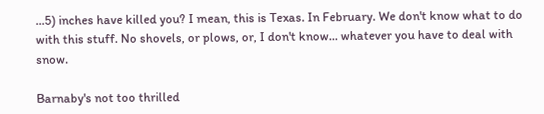...5) inches have killed you? I mean, this is Texas. In February. We don't know what to do with this stuff. No shovels, or plows, or, I don't know... whatever you have to deal with snow.

Barnaby's not too thrilled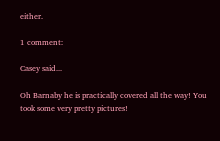either.

1 comment:

Casey said...

Oh Barnaby he is practically covered all the way! You took some very pretty pictures!